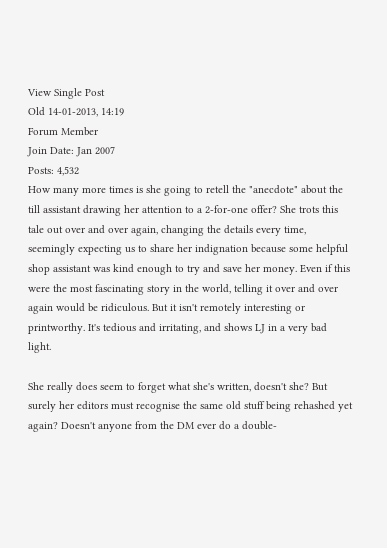View Single Post
Old 14-01-2013, 14:19
Forum Member
Join Date: Jan 2007
Posts: 4,532
How many more times is she going to retell the "anecdote" about the till assistant drawing her attention to a 2-for-one offer? She trots this tale out over and over again, changing the details every time, seemingly expecting us to share her indignation because some helpful shop assistant was kind enough to try and save her money. Even if this were the most fascinating story in the world, telling it over and over again would be ridiculous. But it isn't remotely interesting or printworthy. It's tedious and irritating, and shows LJ in a very bad light.

She really does seem to forget what she's written, doesn't she? But surely her editors must recognise the same old stuff being rehashed yet again? Doesn't anyone from the DM ever do a double-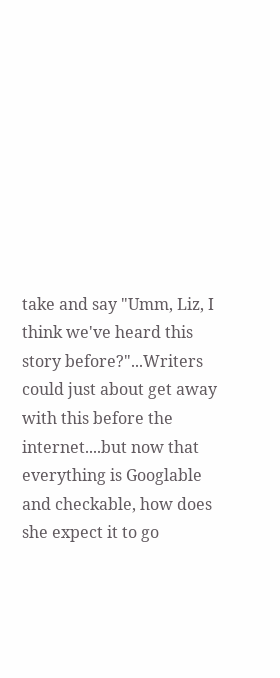take and say "Umm, Liz, I think we've heard this story before?"...Writers could just about get away with this before the internet....but now that everything is Googlable and checkable, how does she expect it to go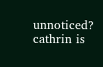unnoticed?
cathrin is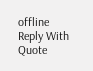offline   Reply With Quote